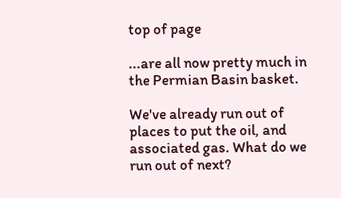top of page

...are all now pretty much in the Permian Basin basket.

We've already run out of places to put the oil, and associated gas. What do we run out of next?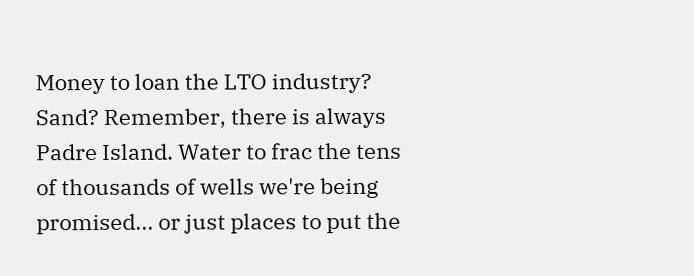Money to loan the LTO industry? Sand? Remember, there is always Padre Island. Water to frac the tens of thousands of wells we're being promised... or just places to put the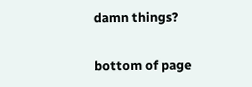damn things?

bottom of page